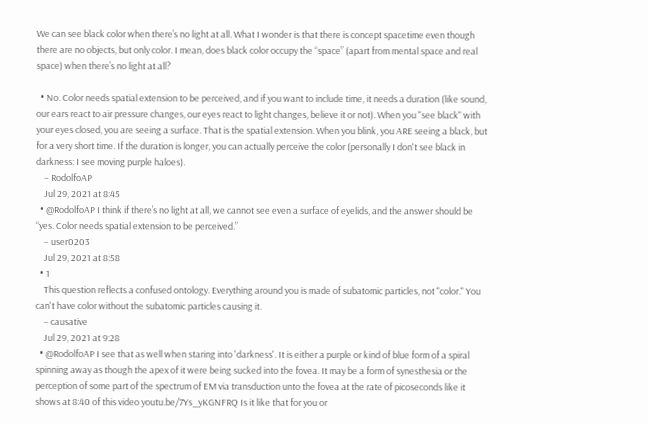We can see black color when there’s no light at all. What I wonder is that there is concept spacetime even though there are no objects, but only color. I mean, does black color occupy the “space” (apart from mental space and real space) when there’s no light at all?

  • No. Color needs spatial extension to be perceived, and if you want to include time, it needs a duration (like sound, our ears react to air pressure changes, our eyes react to light changes, believe it or not). When you "see black" with your eyes closed, you are seeing a surface. That is the spatial extension. When you blink, you ARE seeing a black, but for a very short time. If the duration is longer, you can actually perceive the color (personally I don't see black in darkness: I see moving purple haloes).
    – RodolfoAP
    Jul 29, 2021 at 8:45
  • @RodolfoAP I think if there’s no light at all, we cannot see even a surface of eyelids, and the answer should be “yes. Color needs spatial extension to be perceived.”
    – user0203
    Jul 29, 2021 at 8:58
  • 1
    This question reflects a confused ontology. Everything around you is made of subatomic particles, not "color." You can't have color without the subatomic particles causing it.
    – causative
    Jul 29, 2021 at 9:28
  • @RodolfoAP I see that as well when staring into 'darkness'. It is either a purple or kind of blue form of a spiral spinning away as though the apex of it were being sucked into the fovea. It may be a form of synesthesia or the perception of some part of the spectrum of EM via transduction unto the fovea at the rate of picoseconds like it shows at 8:40 of this video youtu.be/7Ys_yKGNFRQ Is it like that for you or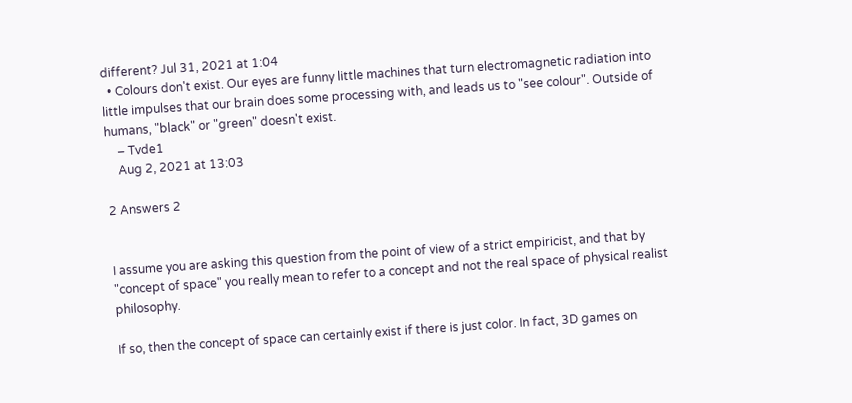different? Jul 31, 2021 at 1:04
  • Colours don't exist. Our eyes are funny little machines that turn electromagnetic radiation into little impulses that our brain does some processing with, and leads us to "see colour". Outside of humans, "black" or "green" doesn't exist.
    – Tvde1
    Aug 2, 2021 at 13:03

2 Answers 2


I assume you are asking this question from the point of view of a strict empiricist, and that by "concept of space" you really mean to refer to a concept and not the real space of physical realist philosophy.

If so, then the concept of space can certainly exist if there is just color. In fact, 3D games on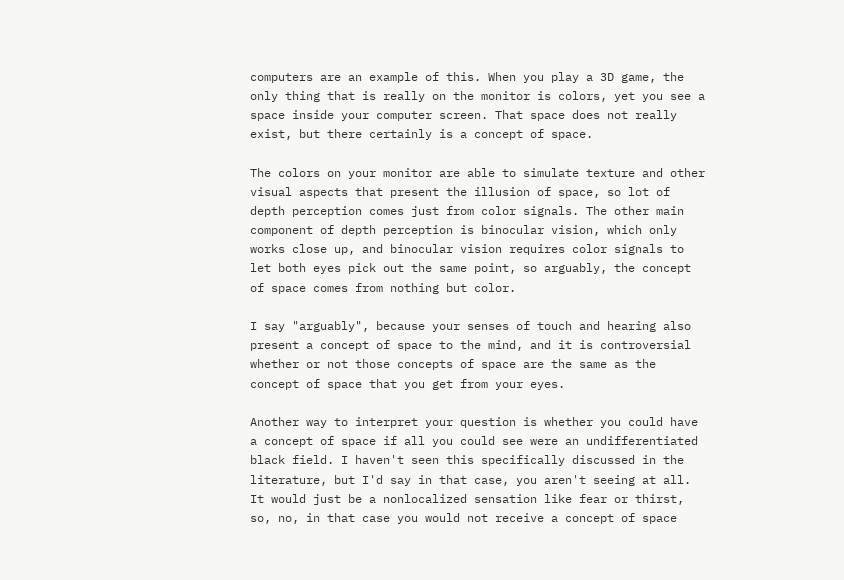computers are an example of this. When you play a 3D game, the only thing that is really on the monitor is colors, yet you see a space inside your computer screen. That space does not really exist, but there certainly is a concept of space.

The colors on your monitor are able to simulate texture and other visual aspects that present the illusion of space, so lot of depth perception comes just from color signals. The other main component of depth perception is binocular vision, which only works close up, and binocular vision requires color signals to let both eyes pick out the same point, so arguably, the concept of space comes from nothing but color.

I say "arguably", because your senses of touch and hearing also present a concept of space to the mind, and it is controversial whether or not those concepts of space are the same as the concept of space that you get from your eyes.

Another way to interpret your question is whether you could have a concept of space if all you could see were an undifferentiated black field. I haven't seen this specifically discussed in the literature, but I'd say in that case, you aren't seeing at all. It would just be a nonlocalized sensation like fear or thirst, so, no, in that case you would not receive a concept of space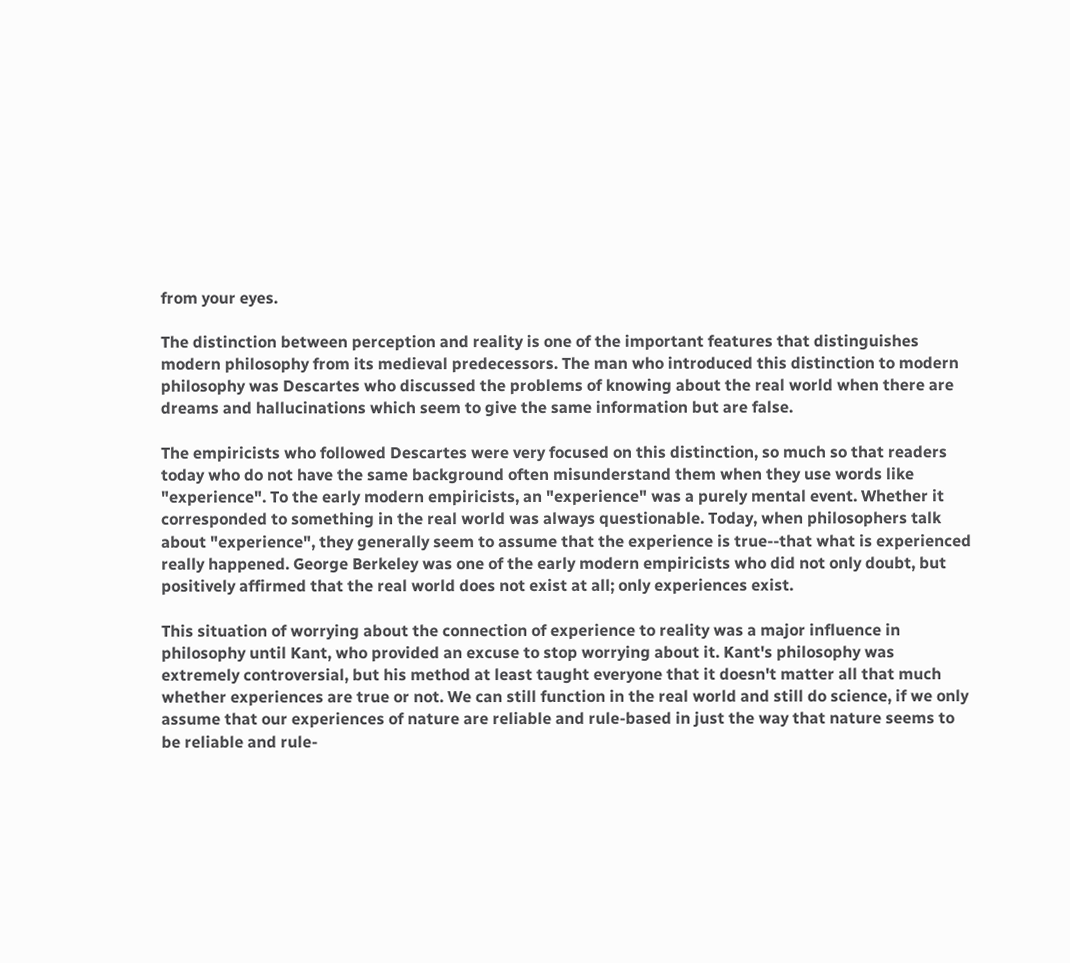from your eyes.

The distinction between perception and reality is one of the important features that distinguishes modern philosophy from its medieval predecessors. The man who introduced this distinction to modern philosophy was Descartes who discussed the problems of knowing about the real world when there are dreams and hallucinations which seem to give the same information but are false.

The empiricists who followed Descartes were very focused on this distinction, so much so that readers today who do not have the same background often misunderstand them when they use words like "experience". To the early modern empiricists, an "experience" was a purely mental event. Whether it corresponded to something in the real world was always questionable. Today, when philosophers talk about "experience", they generally seem to assume that the experience is true--that what is experienced really happened. George Berkeley was one of the early modern empiricists who did not only doubt, but positively affirmed that the real world does not exist at all; only experiences exist.

This situation of worrying about the connection of experience to reality was a major influence in philosophy until Kant, who provided an excuse to stop worrying about it. Kant's philosophy was extremely controversial, but his method at least taught everyone that it doesn't matter all that much whether experiences are true or not. We can still function in the real world and still do science, if we only assume that our experiences of nature are reliable and rule-based in just the way that nature seems to be reliable and rule-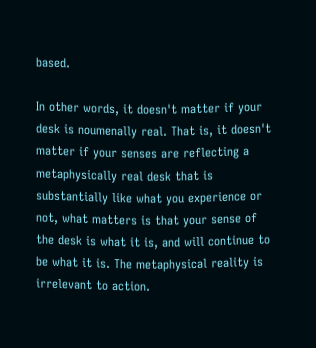based.

In other words, it doesn't matter if your desk is noumenally real. That is, it doesn't matter if your senses are reflecting a metaphysically real desk that is substantially like what you experience or not, what matters is that your sense of the desk is what it is, and will continue to be what it is. The metaphysical reality is irrelevant to action.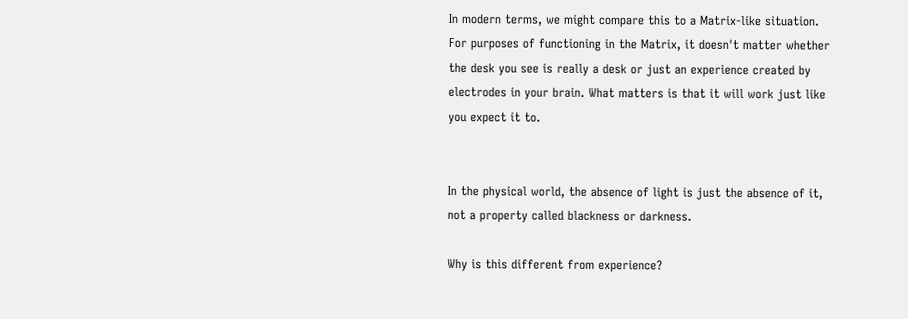In modern terms, we might compare this to a Matrix-like situation. For purposes of functioning in the Matrix, it doesn't matter whether the desk you see is really a desk or just an experience created by electrodes in your brain. What matters is that it will work just like you expect it to.


In the physical world, the absence of light is just the absence of it, not a property called blackness or darkness.

Why is this different from experience?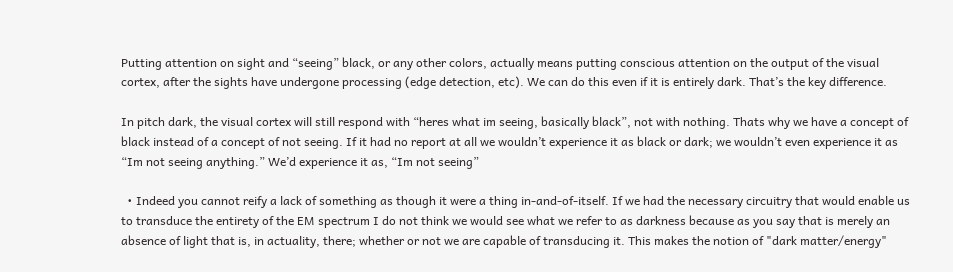Putting attention on sight and “seeing” black, or any other colors, actually means putting conscious attention on the output of the visual cortex, after the sights have undergone processing (edge detection, etc). We can do this even if it is entirely dark. That’s the key difference.

In pitch dark, the visual cortex will still respond with “heres what im seeing, basically black”, not with nothing. Thats why we have a concept of black instead of a concept of not seeing. If it had no report at all we wouldn’t experience it as black or dark; we wouldn’t even experience it as “Im not seeing anything.” We’d experience it as, “Im not seeing”

  • Indeed you cannot reify a lack of something as though it were a thing in-and-of-itself. If we had the necessary circuitry that would enable us to transduce the entirety of the EM spectrum I do not think we would see what we refer to as darkness because as you say that is merely an absence of light that is, in actuality, there; whether or not we are capable of transducing it. This makes the notion of "dark matter/energy"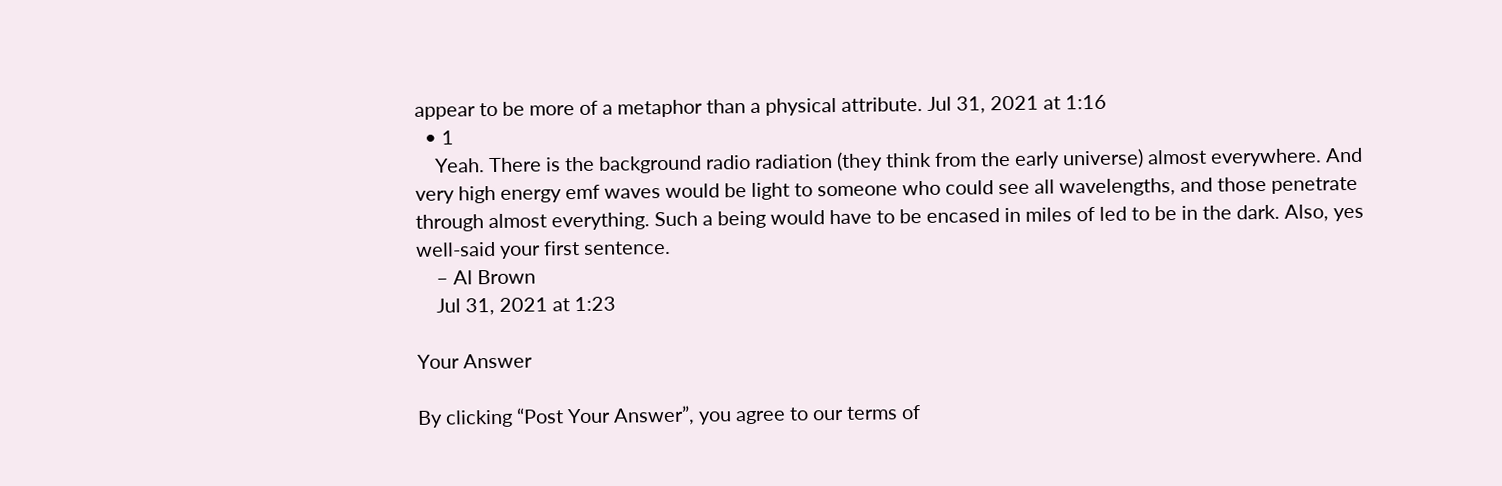appear to be more of a metaphor than a physical attribute. Jul 31, 2021 at 1:16
  • 1
    Yeah. There is the background radio radiation (they think from the early universe) almost everywhere. And very high energy emf waves would be light to someone who could see all wavelengths, and those penetrate through almost everything. Such a being would have to be encased in miles of led to be in the dark. Also, yes well-said your first sentence.
    – Al Brown
    Jul 31, 2021 at 1:23

Your Answer

By clicking “Post Your Answer”, you agree to our terms of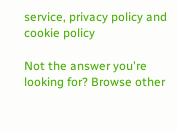service, privacy policy and cookie policy

Not the answer you're looking for? Browse other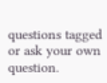questions tagged or ask your own question.